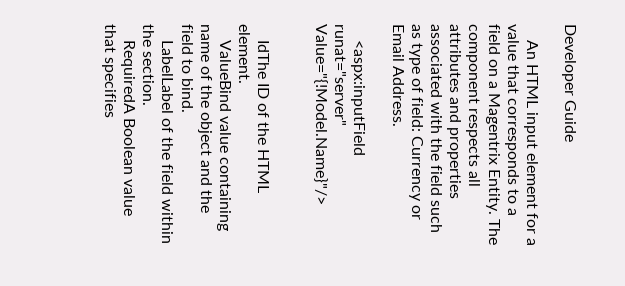Developer Guide

    An HTML input element for a value that corresponds to a field on a Magentrix Entity. The component respects all attributes and properties associated with the field such as type of field: Currency or Email Address.

    <aspx:inputField runat="server" Value="{!Model.Name}"/>


    IdThe ID of the HTML element.
    ValueBind value containing name of the object and the field to bind.
    LabelLabel of the field within the section.
    RequiredA Boolean value that specifies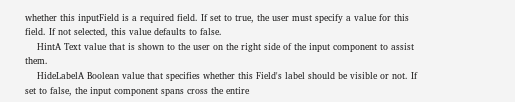whether this inputField is a required field. If set to true, the user must specify a value for this field. If not selected, this value defaults to false.
    HintA Text value that is shown to the user on the right side of the input component to assist them.
    HideLabelA Boolean value that specifies whether this Field's label should be visible or not. If set to false, the input component spans cross the entire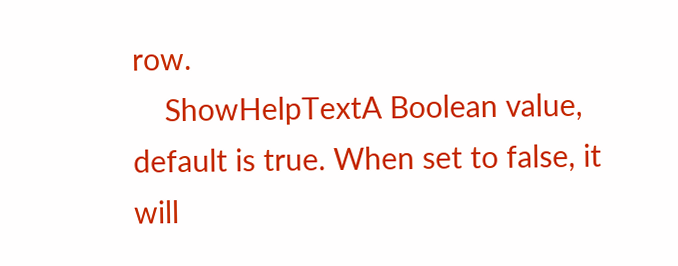row.
    ShowHelpTextA Boolean value, default is true. When set to false, it will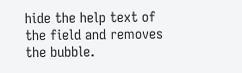hide the help text of the field and removes the bubble.